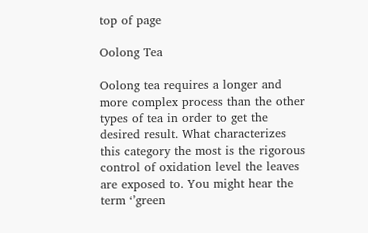top of page

Oolong Tea

Oolong tea requires a longer and more complex process than the other types of tea in order to get the desired result. What characterizes this category the most is the rigorous control of oxidation level the leaves are exposed to. You might hear the term ‘’green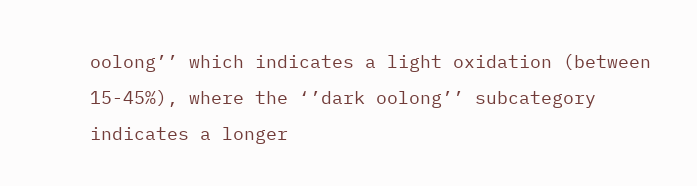oolong’’ which indicates a light oxidation (between 15-45%), where the ‘’dark oolong’’ subcategory indicates a longer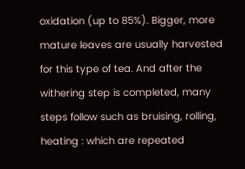oxidation (up to 85%). Bigger, more mature leaves are usually harvested for this type of tea. And after the withering step is completed, many steps follow such as bruising, rolling, heating : which are repeated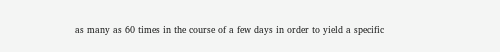as many as 60 times in the course of a few days in order to yield a specific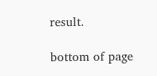result.

bottom of page